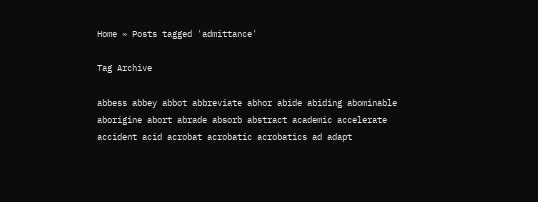Home » Posts tagged 'admittance'

Tag Archive

abbess abbey abbot abbreviate abhor abide abiding abominable aborigine abort abrade absorb abstract academic accelerate accident acid acrobat acrobatic acrobatics ad adapt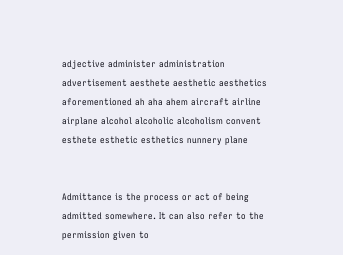adjective administer administration advertisement aesthete aesthetic aesthetics aforementioned ah aha ahem aircraft airline airplane alcohol alcoholic alcoholism convent esthete esthetic esthetics nunnery plane


Admittance is the process or act of being admitted somewhere. It can also refer to the permission given to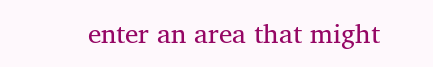enter an area that might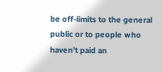be off-limits to the general public or to people who haven’t paid an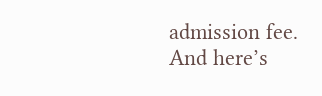admission fee. And here’s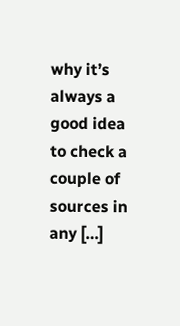why it’s always a good idea to check a couple of sources in any […]